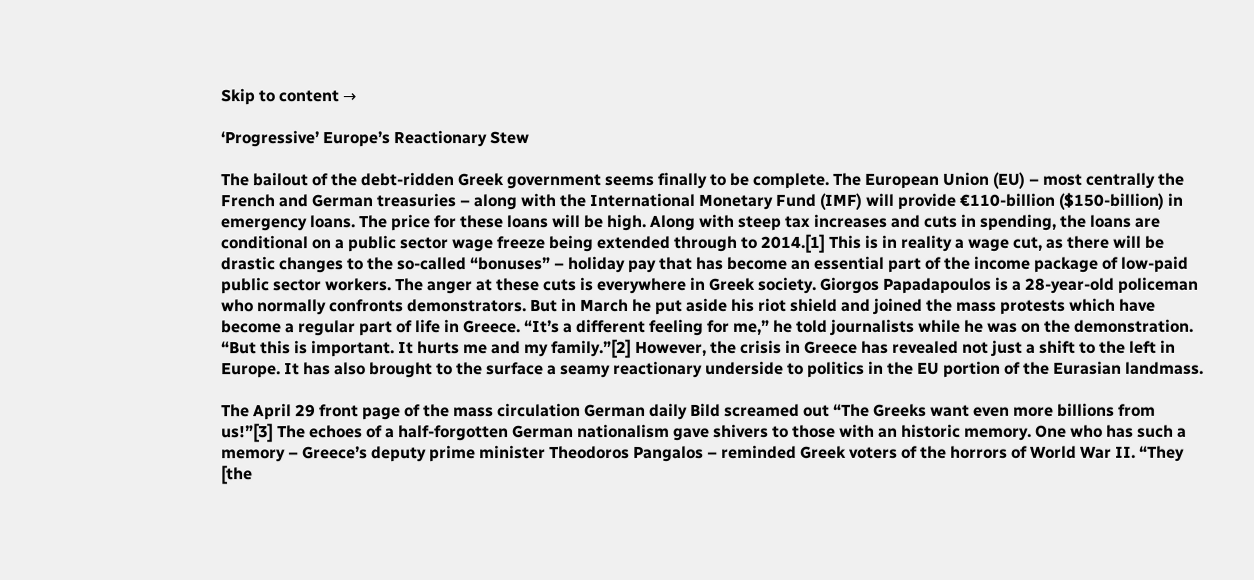Skip to content →

‘Progressive’ Europe’s Reactionary Stew

The bailout of the debt-ridden Greek government seems finally to be complete. The European Union (EU) – most centrally the French and German treasuries – along with the International Monetary Fund (IMF) will provide €110-billion ($150-billion) in emergency loans. The price for these loans will be high. Along with steep tax increases and cuts in spending, the loans are conditional on a public sector wage freeze being extended through to 2014.[1] This is in reality a wage cut, as there will be drastic changes to the so-called “bonuses” – holiday pay that has become an essential part of the income package of low-paid public sector workers. The anger at these cuts is everywhere in Greek society. Giorgos Papadapoulos is a 28-year-old policeman who normally confronts demonstrators. But in March he put aside his riot shield and joined the mass protests which have become a regular part of life in Greece. “It’s a different feeling for me,” he told journalists while he was on the demonstration. “But this is important. It hurts me and my family.”[2] However, the crisis in Greece has revealed not just a shift to the left in Europe. It has also brought to the surface a seamy reactionary underside to politics in the EU portion of the Eurasian landmass.

The April 29 front page of the mass circulation German daily Bild screamed out “The Greeks want even more billions from us!”[3] The echoes of a half-forgotten German nationalism gave shivers to those with an historic memory. One who has such a memory – Greece’s deputy prime minister Theodoros Pangalos – reminded Greek voters of the horrors of World War II. “They [the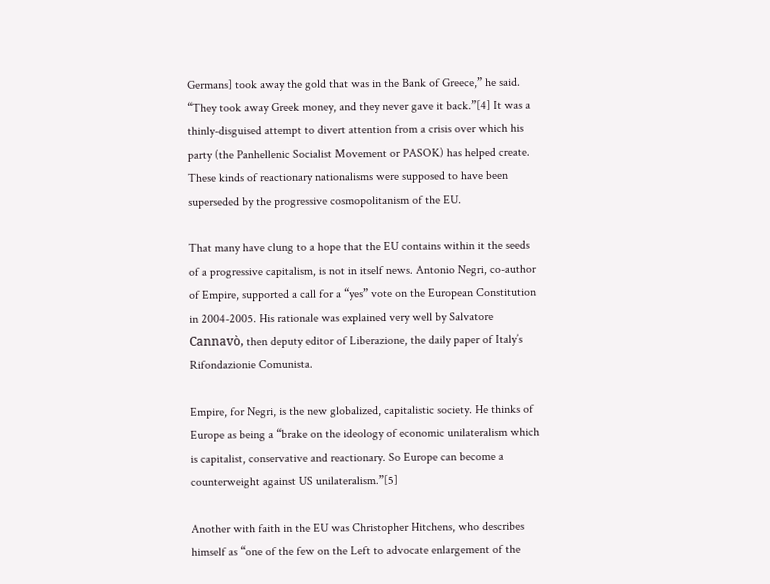Germans] took away the gold that was in the Bank of Greece,” he said. “They took away Greek money, and they never gave it back.”[4] It was a thinly-disguised attempt to divert attention from a crisis over which his party (the Panhellenic Socialist Movement or PASOK) has helped create. These kinds of reactionary nationalisms were supposed to have been superseded by the progressive cosmopolitanism of the EU.

That many have clung to a hope that the EU contains within it the seeds of a progressive capitalism, is not in itself news. Antonio Negri, co-author of Empire, supported a call for a “yes” vote on the European Constitution in 2004-2005. His rationale was explained very well by Salvatore Cannavò, then deputy editor of Liberazione, the daily paper of Italy’s Rifondazionie Comunista.

Empire, for Negri, is the new globalized, capitalistic society. He thinks of Europe as being a “brake on the ideology of economic unilateralism which is capitalist, conservative and reactionary. So Europe can become a counterweight against US unilateralism.”[5]

Another with faith in the EU was Christopher Hitchens, who describes himself as “one of the few on the Left to advocate enlargement of the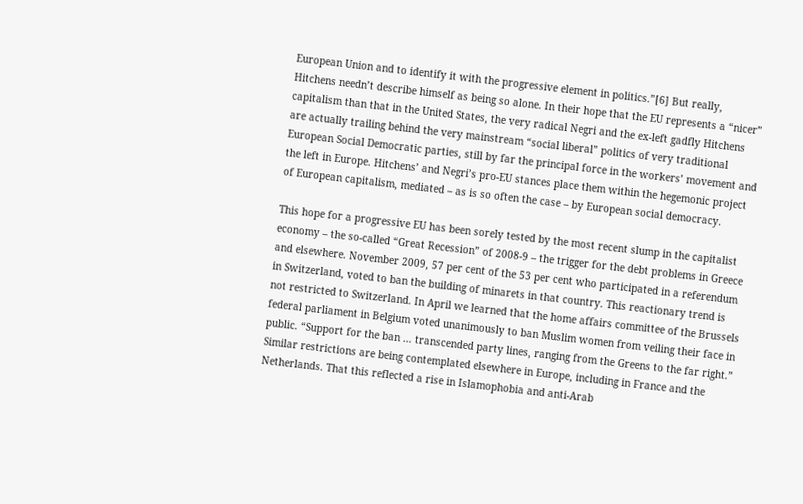European Union and to identify it with the progressive element in politics.”[6] But really, Hitchens needn’t describe himself as being so alone. In their hope that the EU represents a “nicer” capitalism than that in the United States, the very radical Negri and the ex-left gadfly Hitchens are actually trailing behind the very mainstream “social liberal” politics of very traditional European Social Democratic parties, still by far the principal force in the workers’ movement and the left in Europe. Hitchens’ and Negri’s pro-EU stances place them within the hegemonic project of European capitalism, mediated – as is so often the case – by European social democracy.

This hope for a progressive EU has been sorely tested by the most recent slump in the capitalist economy – the so-called “Great Recession” of 2008-9 – the trigger for the debt problems in Greece and elsewhere. November 2009, 57 per cent of the 53 per cent who participated in a referendum in Switzerland, voted to ban the building of minarets in that country. This reactionary trend is not restricted to Switzerland. In April we learned that the home affairs committee of the Brussels federal parliament in Belgium voted unanimously to ban Muslim women from veiling their face in public. “Support for the ban … transcended party lines, ranging from the Greens to the far right.” Similar restrictions are being contemplated elsewhere in Europe, including in France and the Netherlands. That this reflected a rise in Islamophobia and anti-Arab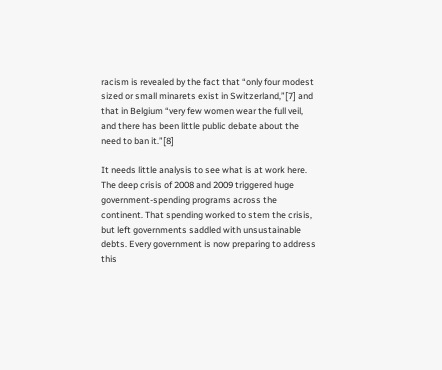racism is revealed by the fact that “only four modest sized or small minarets exist in Switzerland,”[7] and that in Belgium “very few women wear the full veil, and there has been little public debate about the need to ban it.”[8]

It needs little analysis to see what is at work here. The deep crisis of 2008 and 2009 triggered huge government-spending programs across the continent. That spending worked to stem the crisis, but left governments saddled with unsustainable debts. Every government is now preparing to address this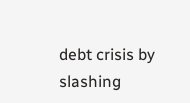debt crisis by slashing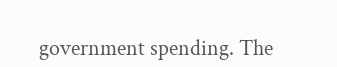government spending. The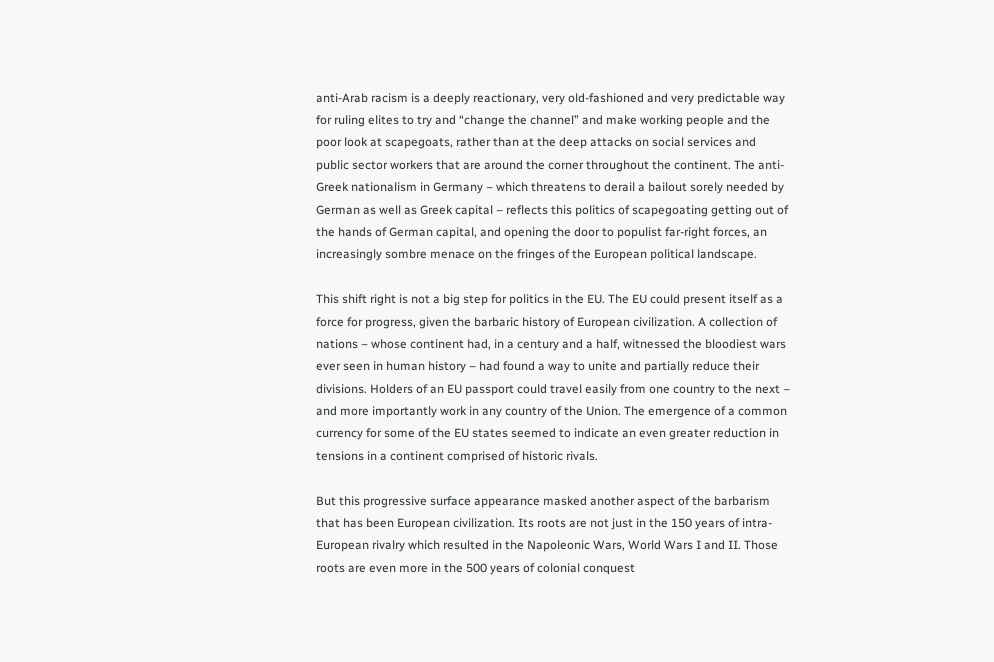anti-Arab racism is a deeply reactionary, very old-fashioned and very predictable way for ruling elites to try and “change the channel” and make working people and the poor look at scapegoats, rather than at the deep attacks on social services and public sector workers that are around the corner throughout the continent. The anti-Greek nationalism in Germany – which threatens to derail a bailout sorely needed by German as well as Greek capital – reflects this politics of scapegoating getting out of the hands of German capital, and opening the door to populist far-right forces, an increasingly sombre menace on the fringes of the European political landscape.

This shift right is not a big step for politics in the EU. The EU could present itself as a force for progress, given the barbaric history of European civilization. A collection of nations – whose continent had, in a century and a half, witnessed the bloodiest wars ever seen in human history – had found a way to unite and partially reduce their divisions. Holders of an EU passport could travel easily from one country to the next – and more importantly work in any country of the Union. The emergence of a common currency for some of the EU states seemed to indicate an even greater reduction in tensions in a continent comprised of historic rivals.

But this progressive surface appearance masked another aspect of the barbarism that has been European civilization. Its roots are not just in the 150 years of intra-European rivalry which resulted in the Napoleonic Wars, World Wars I and II. Those roots are even more in the 500 years of colonial conquest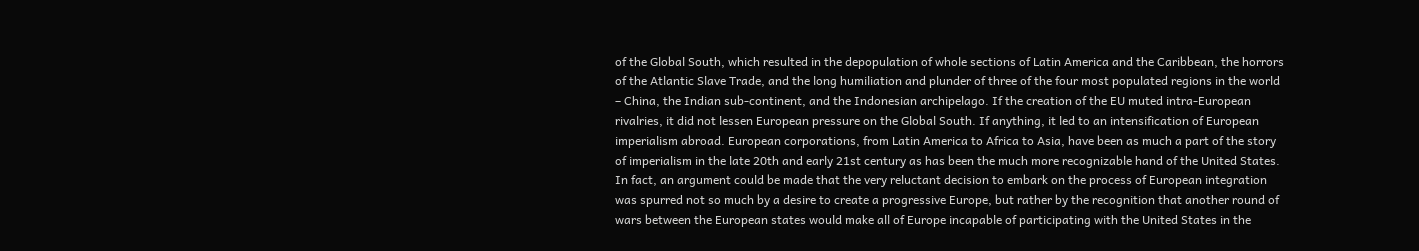of the Global South, which resulted in the depopulation of whole sections of Latin America and the Caribbean, the horrors of the Atlantic Slave Trade, and the long humiliation and plunder of three of the four most populated regions in the world – China, the Indian sub-continent, and the Indonesian archipelago. If the creation of the EU muted intra-European rivalries, it did not lessen European pressure on the Global South. If anything, it led to an intensification of European imperialism abroad. European corporations, from Latin America to Africa to Asia, have been as much a part of the story of imperialism in the late 20th and early 21st century as has been the much more recognizable hand of the United States. In fact, an argument could be made that the very reluctant decision to embark on the process of European integration was spurred not so much by a desire to create a progressive Europe, but rather by the recognition that another round of wars between the European states would make all of Europe incapable of participating with the United States in the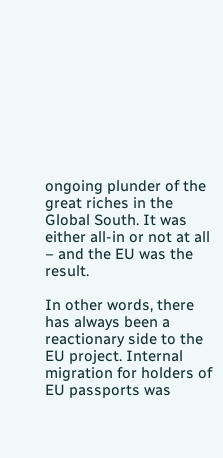ongoing plunder of the great riches in the Global South. It was either all-in or not at all – and the EU was the result.

In other words, there has always been a reactionary side to the EU project. Internal migration for holders of EU passports was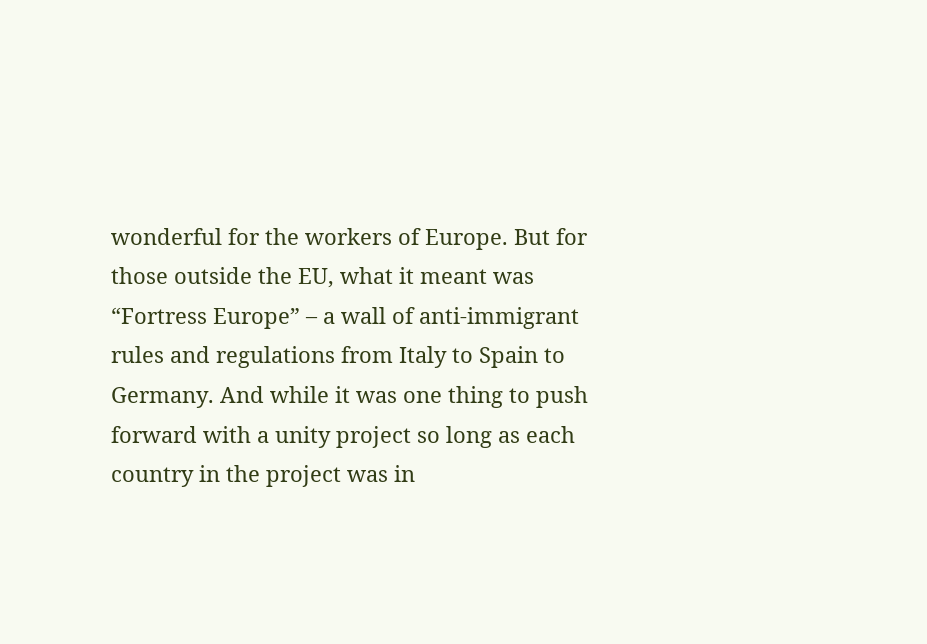wonderful for the workers of Europe. But for those outside the EU, what it meant was “Fortress Europe” – a wall of anti-immigrant rules and regulations from Italy to Spain to Germany. And while it was one thing to push forward with a unity project so long as each country in the project was in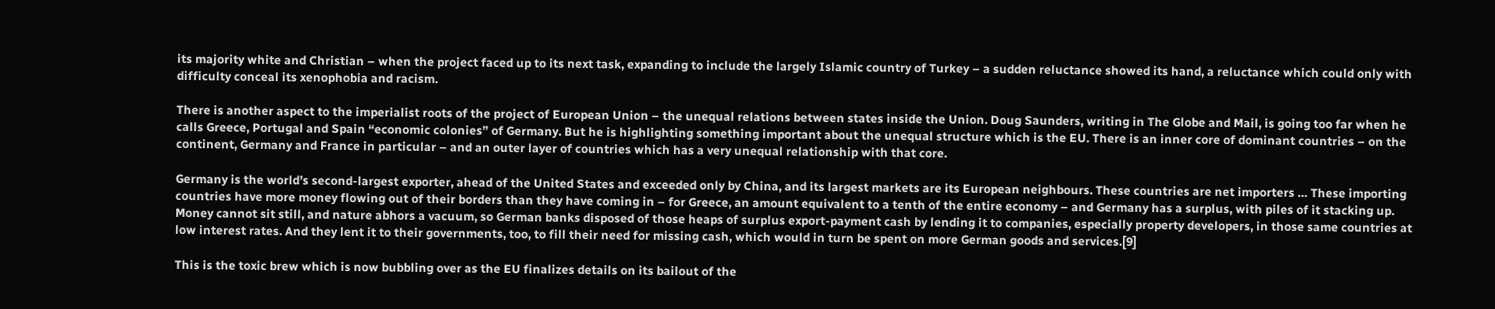its majority white and Christian – when the project faced up to its next task, expanding to include the largely Islamic country of Turkey – a sudden reluctance showed its hand, a reluctance which could only with difficulty conceal its xenophobia and racism.

There is another aspect to the imperialist roots of the project of European Union – the unequal relations between states inside the Union. Doug Saunders, writing in The Globe and Mail, is going too far when he calls Greece, Portugal and Spain “economic colonies” of Germany. But he is highlighting something important about the unequal structure which is the EU. There is an inner core of dominant countries – on the continent, Germany and France in particular – and an outer layer of countries which has a very unequal relationship with that core.

Germany is the world’s second-largest exporter, ahead of the United States and exceeded only by China, and its largest markets are its European neighbours. These countries are net importers … These importing countries have more money flowing out of their borders than they have coming in – for Greece, an amount equivalent to a tenth of the entire economy – and Germany has a surplus, with piles of it stacking up. Money cannot sit still, and nature abhors a vacuum, so German banks disposed of those heaps of surplus export-payment cash by lending it to companies, especially property developers, in those same countries at low interest rates. And they lent it to their governments, too, to fill their need for missing cash, which would in turn be spent on more German goods and services.[9]

This is the toxic brew which is now bubbling over as the EU finalizes details on its bailout of the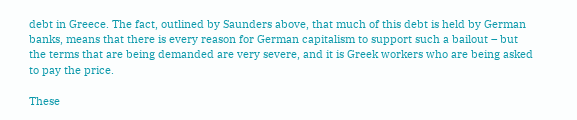debt in Greece. The fact, outlined by Saunders above, that much of this debt is held by German banks, means that there is every reason for German capitalism to support such a bailout – but the terms that are being demanded are very severe, and it is Greek workers who are being asked to pay the price.

These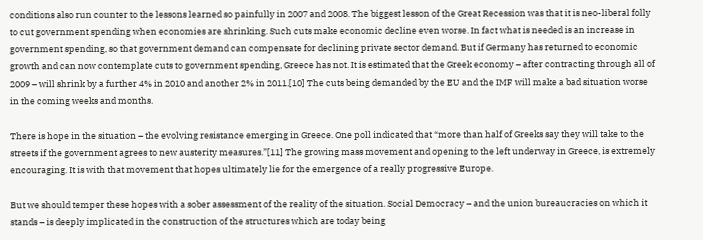conditions also run counter to the lessons learned so painfully in 2007 and 2008. The biggest lesson of the Great Recession was that it is neo-liberal folly to cut government spending when economies are shrinking. Such cuts make economic decline even worse. In fact what is needed is an increase in government spending, so that government demand can compensate for declining private sector demand. But if Germany has returned to economic growth and can now contemplate cuts to government spending, Greece has not. It is estimated that the Greek economy – after contracting through all of 2009 – will shrink by a further 4% in 2010 and another 2% in 2011.[10] The cuts being demanded by the EU and the IMF will make a bad situation worse in the coming weeks and months.

There is hope in the situation – the evolving resistance emerging in Greece. One poll indicated that “more than half of Greeks say they will take to the streets if the government agrees to new austerity measures.”[11] The growing mass movement and opening to the left underway in Greece, is extremely encouraging. It is with that movement that hopes ultimately lie for the emergence of a really progressive Europe.

But we should temper these hopes with a sober assessment of the reality of the situation. Social Democracy – and the union bureaucracies on which it stands – is deeply implicated in the construction of the structures which are today being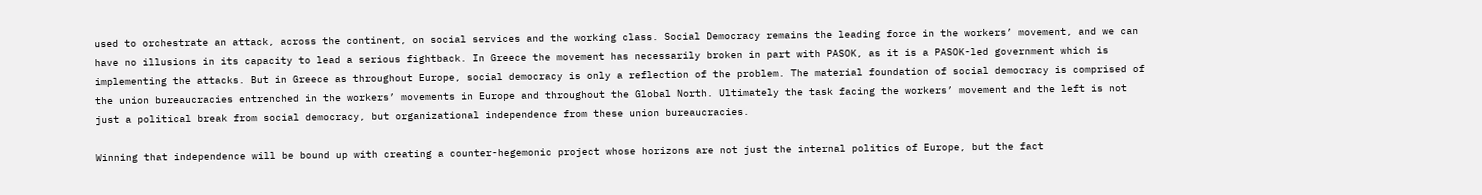used to orchestrate an attack, across the continent, on social services and the working class. Social Democracy remains the leading force in the workers’ movement, and we can have no illusions in its capacity to lead a serious fightback. In Greece the movement has necessarily broken in part with PASOK, as it is a PASOK-led government which is implementing the attacks. But in Greece as throughout Europe, social democracy is only a reflection of the problem. The material foundation of social democracy is comprised of the union bureaucracies entrenched in the workers’ movements in Europe and throughout the Global North. Ultimately the task facing the workers’ movement and the left is not just a political break from social democracy, but organizational independence from these union bureaucracies.

Winning that independence will be bound up with creating a counter-hegemonic project whose horizons are not just the internal politics of Europe, but the fact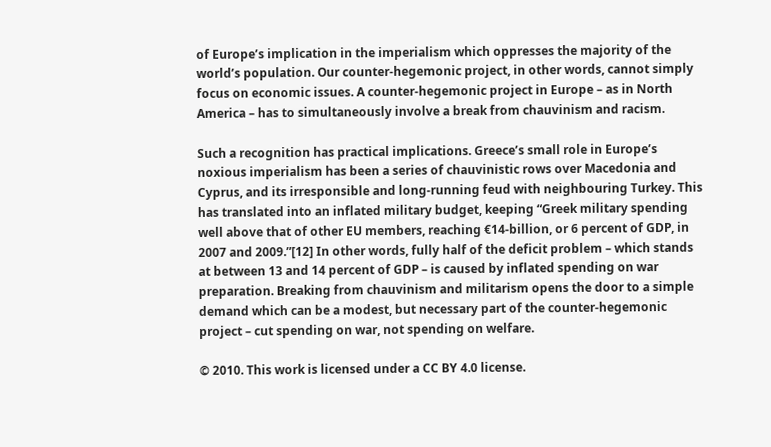of Europe’s implication in the imperialism which oppresses the majority of the world’s population. Our counter-hegemonic project, in other words, cannot simply focus on economic issues. A counter-hegemonic project in Europe – as in North America – has to simultaneously involve a break from chauvinism and racism.

Such a recognition has practical implications. Greece’s small role in Europe’s noxious imperialism has been a series of chauvinistic rows over Macedonia and Cyprus, and its irresponsible and long-running feud with neighbouring Turkey. This has translated into an inflated military budget, keeping “Greek military spending well above that of other EU members, reaching €14-billion, or 6 percent of GDP, in 2007 and 2009.”[12] In other words, fully half of the deficit problem – which stands at between 13 and 14 percent of GDP – is caused by inflated spending on war preparation. Breaking from chauvinism and militarism opens the door to a simple demand which can be a modest, but necessary part of the counter-hegemonic project – cut spending on war, not spending on welfare.

© 2010. This work is licensed under a CC BY 4.0 license.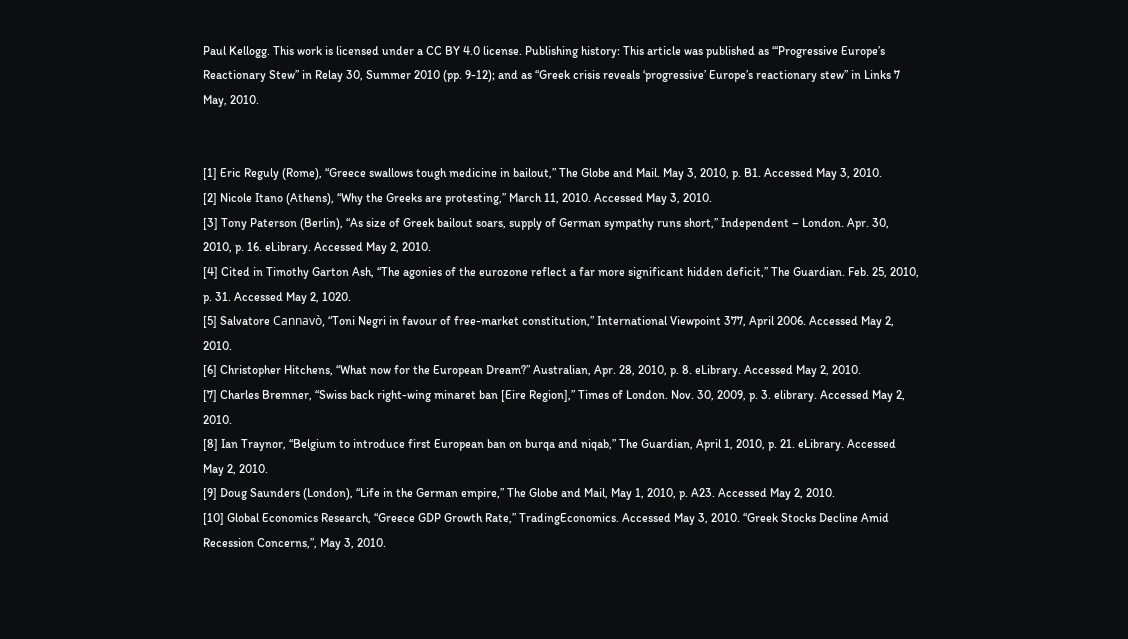Paul Kellogg. This work is licensed under a CC BY 4.0 license. Publishing history: This article was published as “‘Progressive Europe’s Reactionary Stew” in Relay 30, Summer 2010 (pp. 9-12); and as “Greek crisis reveals ‘progressive’ Europe’s reactionary stew” in Links 7 May, 2010.


[1] Eric Reguly (Rome), “Greece swallows tough medicine in bailout,” The Globe and Mail. May 3, 2010, p. B1. Accessed May 3, 2010.
[2] Nicole Itano (Athens), “Why the Greeks are protesting,” March 11, 2010. Accessed May 3, 2010.
[3] Tony Paterson (Berlin), “As size of Greek bailout soars, supply of German sympathy runs short,” Independent – London. Apr. 30, 2010, p. 16. eLibrary. Accessed May 2, 2010.
[4] Cited in Timothy Garton Ash, “The agonies of the eurozone reflect a far more significant hidden deficit,” The Guardian. Feb. 25, 2010, p. 31. Accessed May 2, 1020.
[5] Salvatore Cannavò, “Toni Negri in favour of free-market constitution,” International Viewpoint 377, April 2006. Accessed May 2, 2010.
[6] Christopher Hitchens, “What now for the European Dream?” Australian, Apr. 28, 2010, p. 8. eLibrary. Accessed May 2, 2010.
[7] Charles Bremner, “Swiss back right-wing minaret ban [Eire Region],” Times of London. Nov. 30, 2009, p. 3. elibrary. Accessed May 2, 2010.
[8] Ian Traynor, “Belgium to introduce first European ban on burqa and niqab,” The Guardian, April 1, 2010, p. 21. eLibrary. Accessed May 2, 2010.
[9] Doug Saunders (London), “Life in the German empire,” The Globe and Mail, May 1, 2010, p. A23. Accessed May 2, 2010.
[10] Global Economics Research, “Greece GDP Growth Rate,” TradingEconomics. Accessed May 3, 2010. “Greek Stocks Decline Amid Recession Concerns,”, May 3, 2010.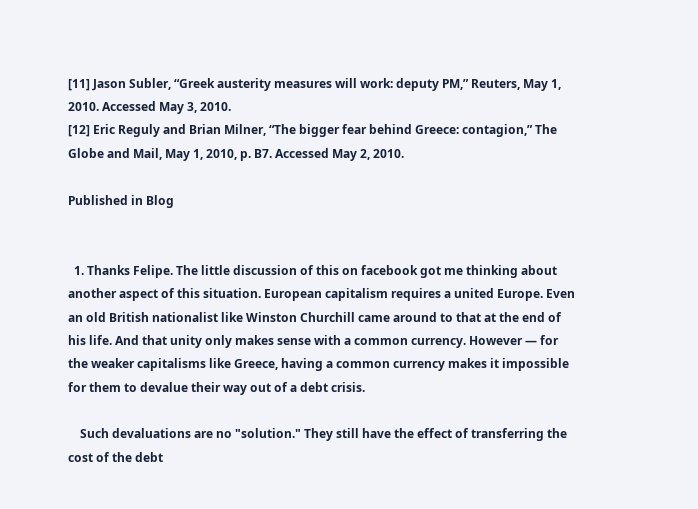[11] Jason Subler, “Greek austerity measures will work: deputy PM,” Reuters, May 1, 2010. Accessed May 3, 2010.
[12] Eric Reguly and Brian Milner, “The bigger fear behind Greece: contagion,” The Globe and Mail, May 1, 2010, p. B7. Accessed May 2, 2010.

Published in Blog


  1. Thanks Felipe. The little discussion of this on facebook got me thinking about another aspect of this situation. European capitalism requires a united Europe. Even an old British nationalist like Winston Churchill came around to that at the end of his life. And that unity only makes sense with a common currency. However — for the weaker capitalisms like Greece, having a common currency makes it impossible for them to devalue their way out of a debt crisis.

    Such devaluations are no "solution." They still have the effect of transferring the cost of the debt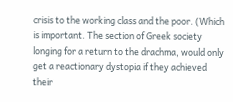crisis to the working class and the poor. (Which is important. The section of Greek society longing for a return to the drachma, would only get a reactionary dystopia if they achieved their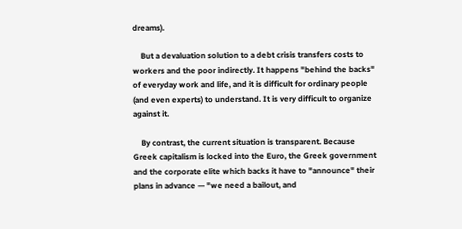dreams).

    But a devaluation solution to a debt crisis transfers costs to workers and the poor indirectly. It happens "behind the backs" of everyday work and life, and it is difficult for ordinary people (and even experts) to understand. It is very difficult to organize against it.

    By contrast, the current situation is transparent. Because Greek capitalism is locked into the Euro, the Greek government and the corporate elite which backs it have to "announce" their plans in advance — "we need a bailout, and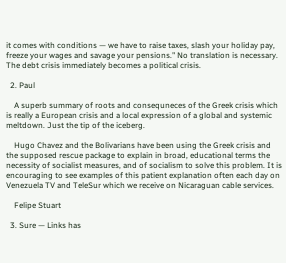it comes with conditions — we have to raise taxes, slash your holiday pay, freeze your wages and savage your pensions." No translation is necessary. The debt crisis immediately becomes a political crisis.

  2. Paul

    A superb summary of roots and consequneces of the Greek crisis which is really a European crisis and a local expression of a global and systemic meltdown. Just the tip of the iceberg.

    Hugo Chavez and the Bolivarians have been using the Greek crisis and the supposed rescue package to explain in broad, educational terms the necessity of socialist measures, and of socialism to solve this problem. It is encouraging to see examples of this patient explanation often each day on Venezuela TV and TeleSur which we receive on Nicaraguan cable services.

    Felipe Stuart

  3. Sure — Links has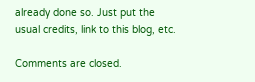already done so. Just put the usual credits, link to this blog, etc.

Comments are closed.